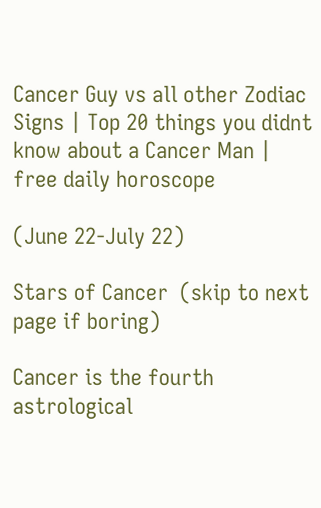Cancer Guy vs all other Zodiac Signs | Top 20 things you didnt know about a Cancer Man | free daily horoscope

(June 22-July 22)

Stars of Cancer  (skip to next page if boring)

Cancer is the fourth astrological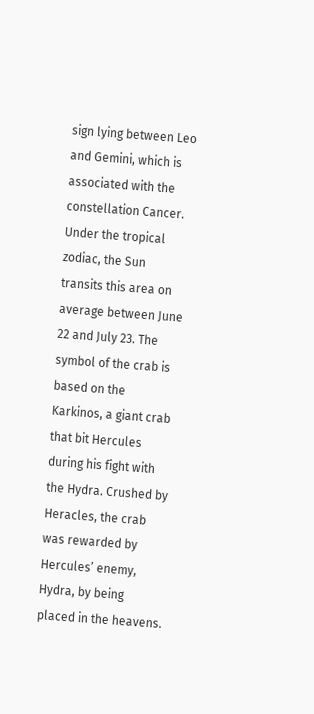sign lying between Leo and Gemini, which is associated with the constellation Cancer. Under the tropical zodiac, the Sun transits this area on average between June 22 and July 23. The symbol of the crab is based on the Karkinos, a giant crab that bit Hercules during his fight with the Hydra. Crushed by Heracles, the crab was rewarded by Hercules’ enemy, Hydra, by being placed in the heavens.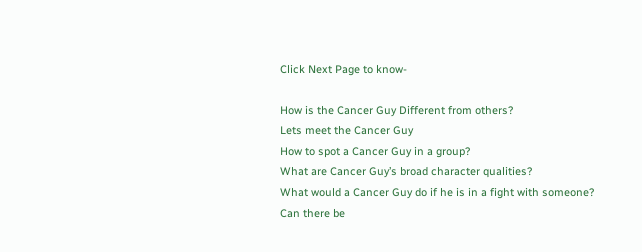Click Next Page to know-

How is the Cancer Guy Different from others?
Lets meet the Cancer Guy
How to spot a Cancer Guy in a group?
What are Cancer Guy’s broad character qualities?
What would a Cancer Guy do if he is in a fight with someone?
Can there be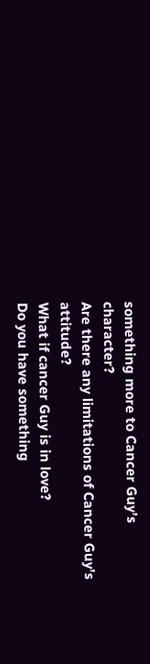something more to Cancer Guy’s character?
Are there any limitations of Cancer Guy’s attitude?
What if cancer Guy is in love?
Do you have something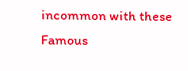incommon with these Famous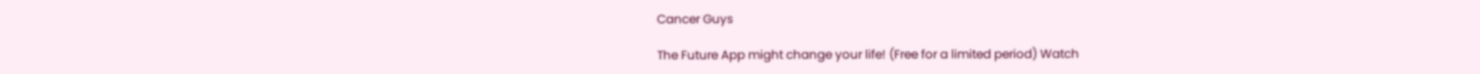Cancer Guys

The Future App might change your life! (Free for a limited period) Watch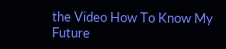the Video How To Know My Future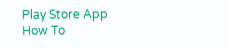Play Store App How To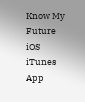Know My Future iOS iTunes App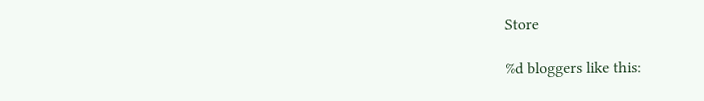Store

%d bloggers like this: